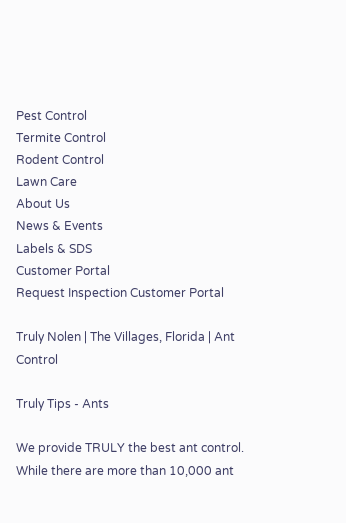Pest Control
Termite Control
Rodent Control
Lawn Care
About Us
News & Events
Labels & SDS
Customer Portal
Request Inspection Customer Portal

Truly Nolen | The Villages, Florida | Ant Control

Truly Tips - Ants

We provide TRULY the best ant control. While there are more than 10,000 ant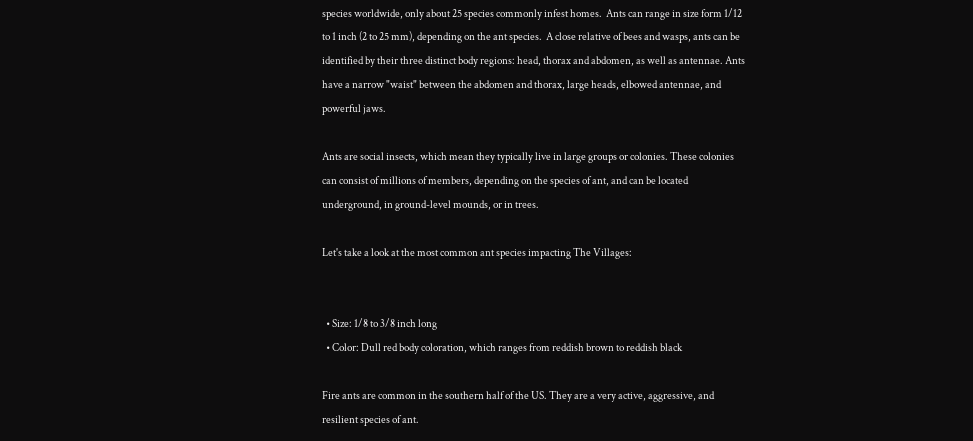species worldwide, only about 25 species commonly infest homes.  Ants can range in size form 1/12 to 1 inch (2 to 25 mm), depending on the ant species.  A close relative of bees and wasps, ants can be identified by their three distinct body regions: head, thorax and abdomen, as well as antennae. Ants have a narrow "waist" between the abdomen and thorax, large heads, elbowed antennae, and powerful jaws.

Ants are social insects, which mean they typically live in large groups or colonies. These colonies can consist of millions of members, depending on the species of ant, and can be located underground, in ground-level mounds, or in trees.

Let's take a look at the most common ant species impacting The Villages:


  • Size: 1/8 to 3/8 inch long
  • Color: Dull red body coloration, which ranges from reddish brown to reddish black

Fire ants are common in the southern half of the US. They are a very active, aggressive, and resilient species of ant.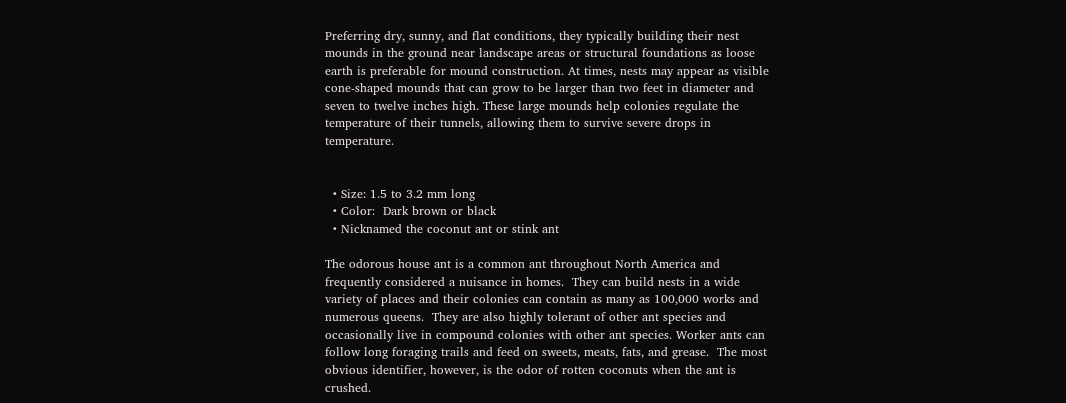Preferring dry, sunny, and flat conditions, they typically building their nest mounds in the ground near landscape areas or structural foundations as loose earth is preferable for mound construction. At times, nests may appear as visible cone-shaped mounds that can grow to be larger than two feet in diameter and seven to twelve inches high. These large mounds help colonies regulate the temperature of their tunnels, allowing them to survive severe drops in temperature.


  • Size: 1.5 to 3.2 mm long
  • Color:  Dark brown or black
  • Nicknamed the coconut ant or stink ant

The odorous house ant is a common ant throughout North America and frequently considered a nuisance in homes.  They can build nests in a wide variety of places and their colonies can contain as many as 100,000 works and numerous queens.  They are also highly tolerant of other ant species and occasionally live in compound colonies with other ant species. Worker ants can follow long foraging trails and feed on sweets, meats, fats, and grease.  The most obvious identifier, however, is the odor of rotten coconuts when the ant is crushed.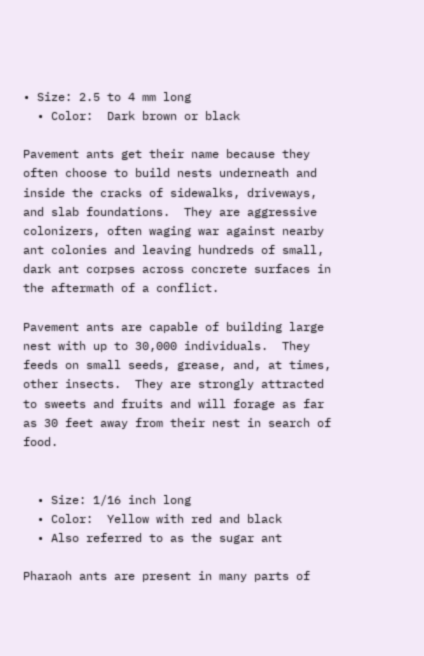• Size: 2.5 to 4 mm long
  • Color:  Dark brown or black

Pavement ants get their name because they often choose to build nests underneath and inside the cracks of sidewalks, driveways, and slab foundations.  They are aggressive colonizers, often waging war against nearby ant colonies and leaving hundreds of small, dark ant corpses across concrete surfaces in the aftermath of a conflict.

Pavement ants are capable of building large nest with up to 30,000 individuals.  They feeds on small seeds, grease, and, at times, other insects.  They are strongly attracted to sweets and fruits and will forage as far as 30 feet away from their nest in search of food.


  • Size: 1/16 inch long
  • Color:  Yellow with red and black
  • Also referred to as the sugar ant

Pharaoh ants are present in many parts of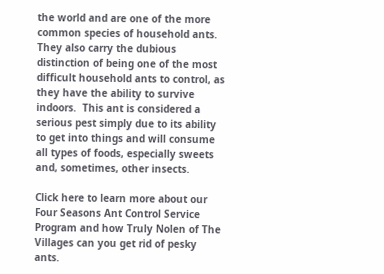the world and are one of the more common species of household ants.  They also carry the dubious distinction of being one of the most difficult household ants to control, as they have the ability to survive indoors.  This ant is considered a serious pest simply due to its ability to get into things and will consume all types of foods, especially sweets and, sometimes, other insects.

Click here to learn more about our Four Seasons Ant Control Service Program and how Truly Nolen of The Villages can you get rid of pesky ants.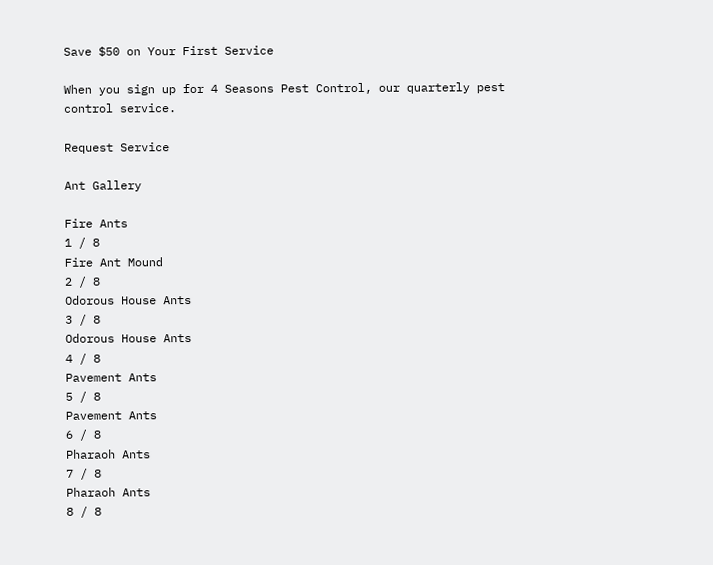Save $50 on Your First Service

When you sign up for 4 Seasons Pest Control, our quarterly pest control service.

Request Service

Ant Gallery

Fire Ants
1 / 8
Fire Ant Mound
2 / 8
Odorous House Ants
3 / 8
Odorous House Ants
4 / 8
Pavement Ants
5 / 8
Pavement Ants
6 / 8
Pharaoh Ants
7 / 8
Pharaoh Ants
8 / 8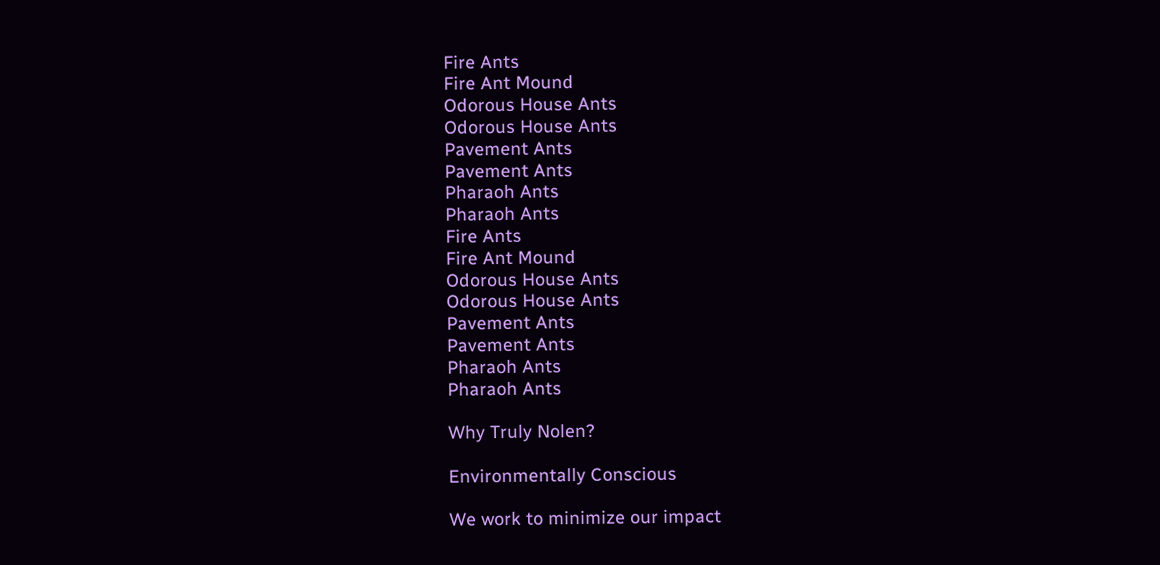Fire Ants
Fire Ant Mound
Odorous House Ants
Odorous House Ants
Pavement Ants
Pavement Ants
Pharaoh Ants
Pharaoh Ants
Fire Ants
Fire Ant Mound
Odorous House Ants
Odorous House Ants
Pavement Ants
Pavement Ants
Pharaoh Ants
Pharaoh Ants

Why Truly Nolen?

Environmentally Conscious

We work to minimize our impact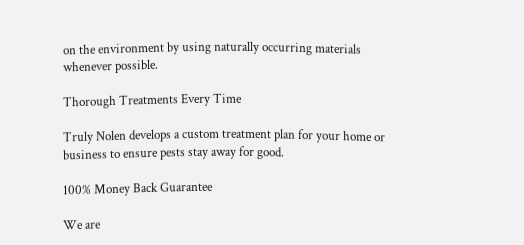on the environment by using naturally occurring materials whenever possible.

Thorough Treatments Every Time

Truly Nolen develops a custom treatment plan for your home or business to ensure pests stay away for good.

100% Money Back Guarantee

We are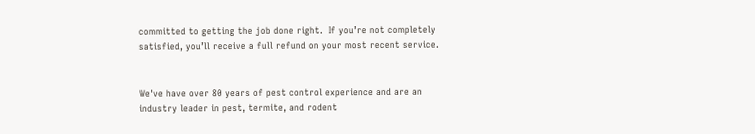committed to getting the job done right.  If you’re not completely satisfied, you’ll receive a full refund on your most recent service.


We've have over 80 years of pest control experience and are an industry leader in pest, termite, and rodent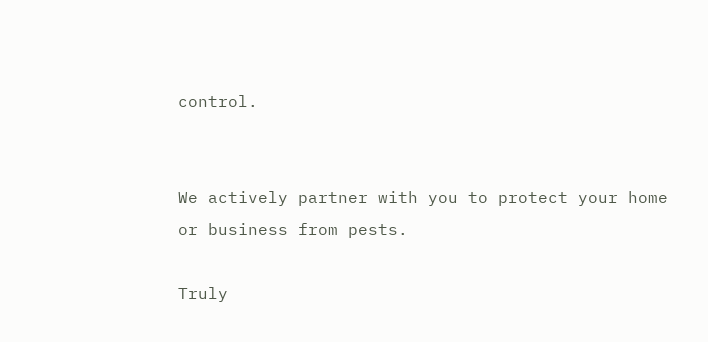control.


We actively partner with you to protect your home or business from pests.

Truly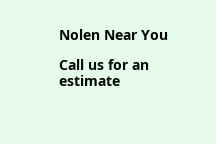Nolen Near You

Call us for an estimate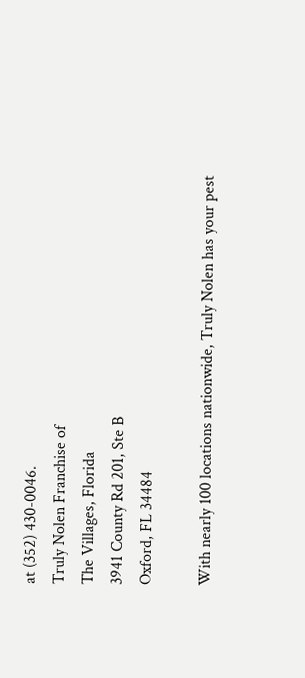at (352) 430-0046.
Truly Nolen Franchise of
The Villages, Florida
3941 County Rd 201, Ste B
Oxford, FL 34484

With nearly 100 locations nationwide, Truly Nolen has your pest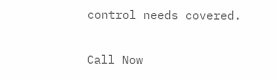control needs covered.

Call Now